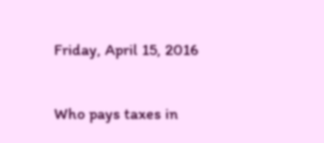Friday, April 15, 2016

Who pays taxes in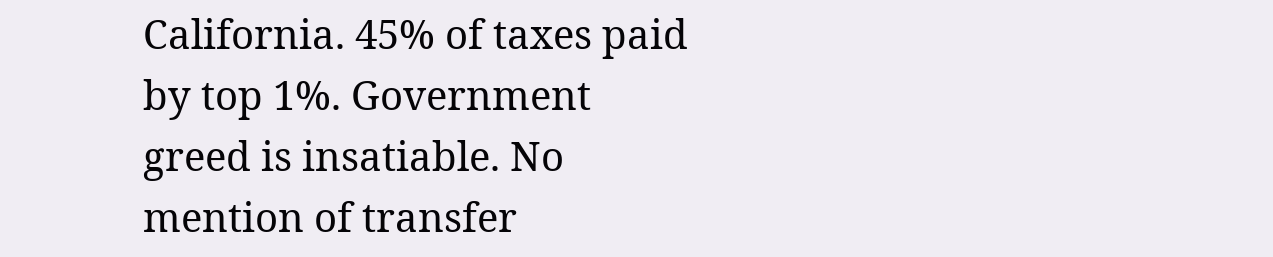California. 45% of taxes paid by top 1%. Government greed is insatiable. No mention of transfer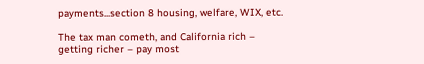payments...section 8 housing, welfare, WIX, etc.

The tax man cometh, and California rich – getting richer – pay most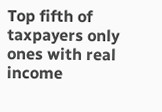Top fifth of taxpayers only ones with real income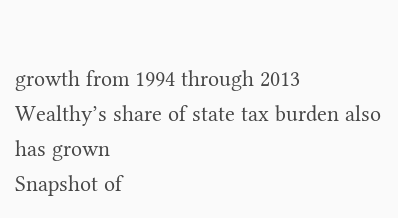growth from 1994 through 2013
Wealthy’s share of state tax burden also has grown
Snapshot of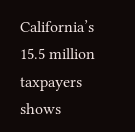California’s 15.5 million taxpayers shows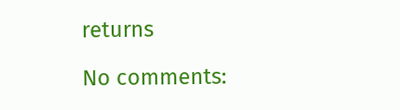returns

No comments: